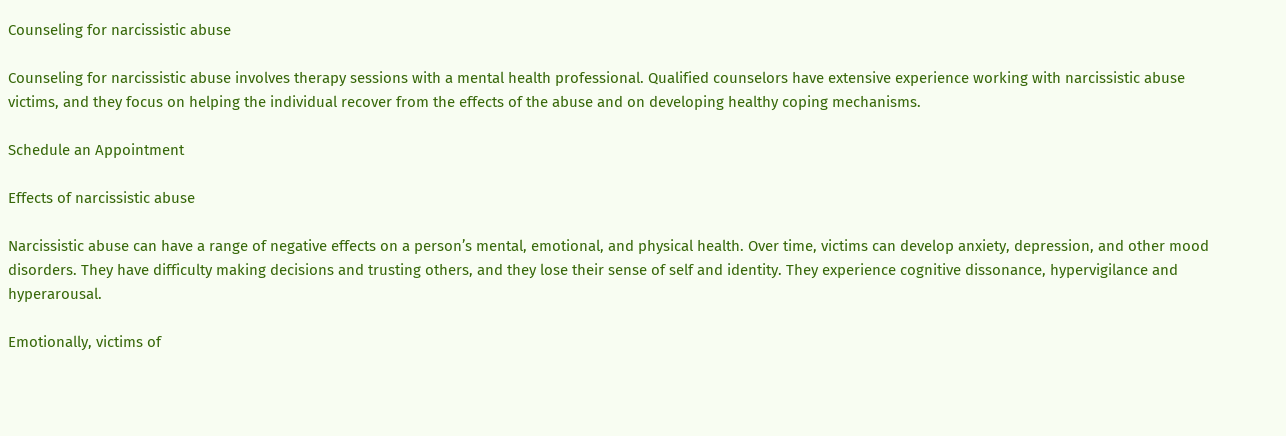Counseling for narcissistic abuse

Counseling for narcissistic abuse involves therapy sessions with a mental health professional. Qualified counselors have extensive experience working with narcissistic abuse victims, and they focus on helping the individual recover from the effects of the abuse and on developing healthy coping mechanisms.

Schedule an Appointment

Effects of narcissistic abuse

Narcissistic abuse can have a range of negative effects on a person’s mental, emotional, and physical health. Over time, victims can develop anxiety, depression, and other mood disorders. They have difficulty making decisions and trusting others, and they lose their sense of self and identity. They experience cognitive dissonance, hypervigilance and hyperarousal.

Emotionally, victims of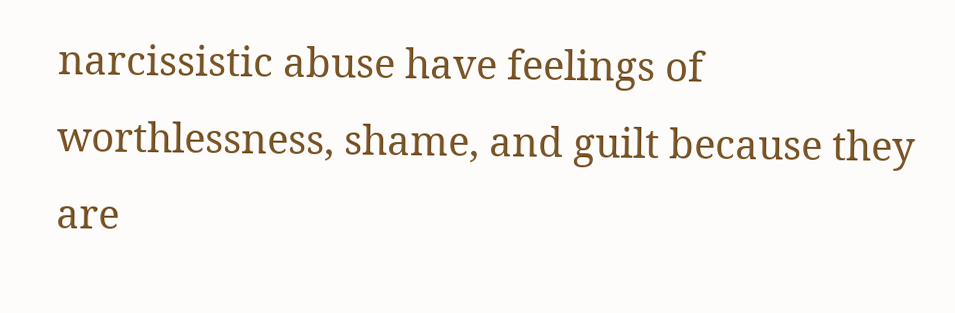narcissistic abuse have feelings of worthlessness, shame, and guilt because they are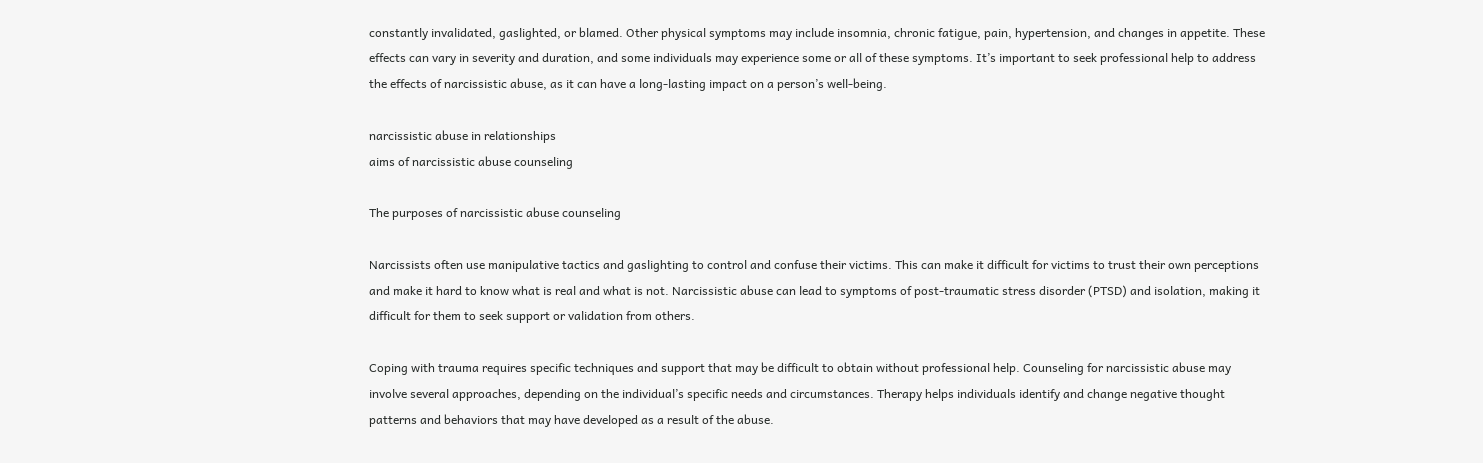constantly invalidated, gaslighted, or blamed. Other physical symptoms may include insomnia, chronic fatigue, pain, hypertension, and changes in appetite. These effects can vary in severity and duration, and some individuals may experience some or all of these symptoms. It’s important to seek professional help to address the effects of narcissistic abuse, as it can have a long-lasting impact on a person’s well-being.

narcissistic abuse in relationships
aims of narcissistic abuse counseling

The purposes of narcissistic abuse counseling

Narcissists often use manipulative tactics and gaslighting to control and confuse their victims. This can make it difficult for victims to trust their own perceptions and make it hard to know what is real and what is not. Narcissistic abuse can lead to symptoms of post-traumatic stress disorder (PTSD) and isolation, making it difficult for them to seek support or validation from others.

Coping with trauma requires specific techniques and support that may be difficult to obtain without professional help. Counseling for narcissistic abuse may involve several approaches, depending on the individual’s specific needs and circumstances. Therapy helps individuals identify and change negative thought patterns and behaviors that may have developed as a result of the abuse.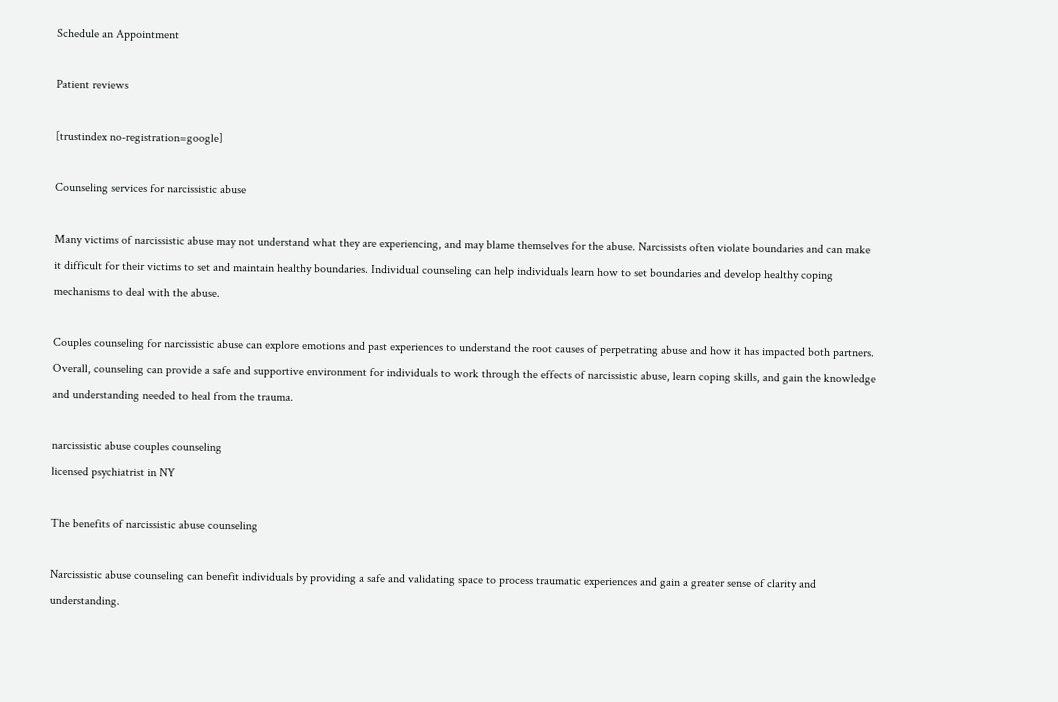Schedule an Appointment

Patient reviews

[trustindex no-registration=google]

Counseling services for narcissistic abuse

Many victims of narcissistic abuse may not understand what they are experiencing, and may blame themselves for the abuse. Narcissists often violate boundaries and can make it difficult for their victims to set and maintain healthy boundaries. Individual counseling can help individuals learn how to set boundaries and develop healthy coping mechanisms to deal with the abuse.

Couples counseling for narcissistic abuse can explore emotions and past experiences to understand the root causes of perpetrating abuse and how it has impacted both partners. Overall, counseling can provide a safe and supportive environment for individuals to work through the effects of narcissistic abuse, learn coping skills, and gain the knowledge and understanding needed to heal from the trauma.

narcissistic abuse couples counseling
licensed psychiatrist in NY

The benefits of narcissistic abuse counseling

Narcissistic abuse counseling can benefit individuals by providing a safe and validating space to process traumatic experiences and gain a greater sense of clarity and understanding.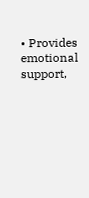• Provides emotional support,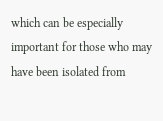which can be especially important for those who may have been isolated from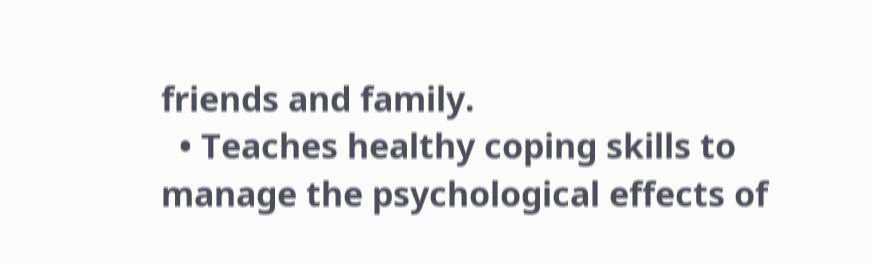friends and family.
  • Teaches healthy coping skills to manage the psychological effects of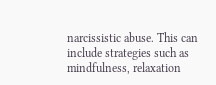narcissistic abuse. This can include strategies such as mindfulness, relaxation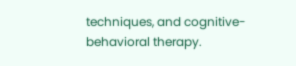techniques, and cognitive-behavioral therapy.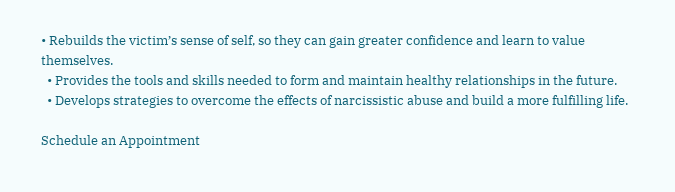• Rebuilds the victim’s sense of self, so they can gain greater confidence and learn to value themselves.
  • Provides the tools and skills needed to form and maintain healthy relationships in the future.
  • Develops strategies to overcome the effects of narcissistic abuse and build a more fulfilling life.

Schedule an Appointment